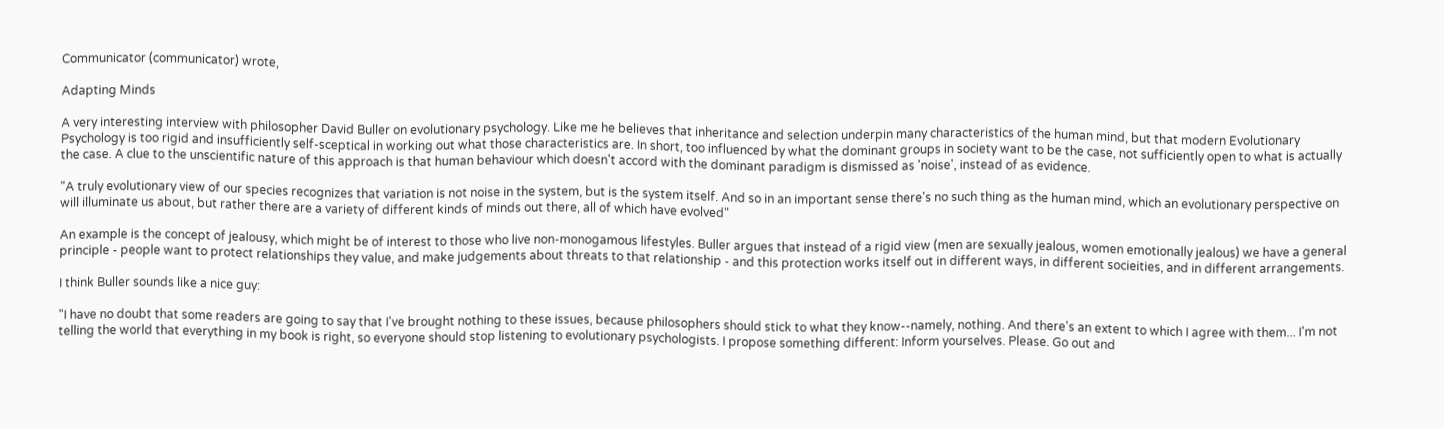Communicator (communicator) wrote,

Adapting Minds

A very interesting interview with philosopher David Buller on evolutionary psychology. Like me he believes that inheritance and selection underpin many characteristics of the human mind, but that modern Evolutionary Psychology is too rigid and insufficiently self-sceptical in working out what those characteristics are. In short, too influenced by what the dominant groups in society want to be the case, not sufficiently open to what is actually the case. A clue to the unscientific nature of this approach is that human behaviour which doesn't accord with the dominant paradigm is dismissed as 'noise', instead of as evidence.

"A truly evolutionary view of our species recognizes that variation is not noise in the system, but is the system itself. And so in an important sense there's no such thing as the human mind, which an evolutionary perspective on will illuminate us about, but rather there are a variety of different kinds of minds out there, all of which have evolved"

An example is the concept of jealousy, which might be of interest to those who live non-monogamous lifestyles. Buller argues that instead of a rigid view (men are sexually jealous, women emotionally jealous) we have a general principle - people want to protect relationships they value, and make judgements about threats to that relationship - and this protection works itself out in different ways, in different socieities, and in different arrangements.

I think Buller sounds like a nice guy:

"I have no doubt that some readers are going to say that I've brought nothing to these issues, because philosophers should stick to what they know--namely, nothing. And there's an extent to which I agree with them... I'm not telling the world that everything in my book is right, so everyone should stop listening to evolutionary psychologists. I propose something different: Inform yourselves. Please. Go out and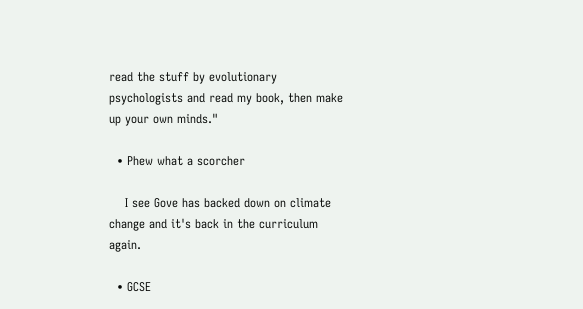read the stuff by evolutionary psychologists and read my book, then make up your own minds."

  • Phew what a scorcher

    I see Gove has backed down on climate change and it's back in the curriculum again.

  • GCSE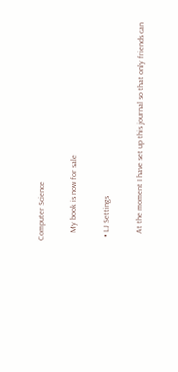Computer Science

    My book is now for sale

  • LJ Settings

    At the moment I have set up this journal so that only friends can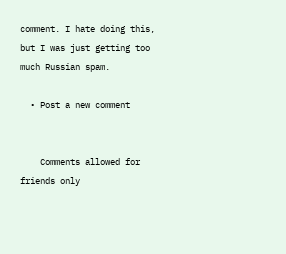comment. I hate doing this, but I was just getting too much Russian spam.

  • Post a new comment


    Comments allowed for friends only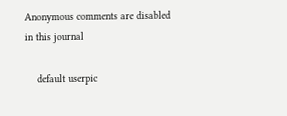Anonymous comments are disabled in this journal

    default userpic